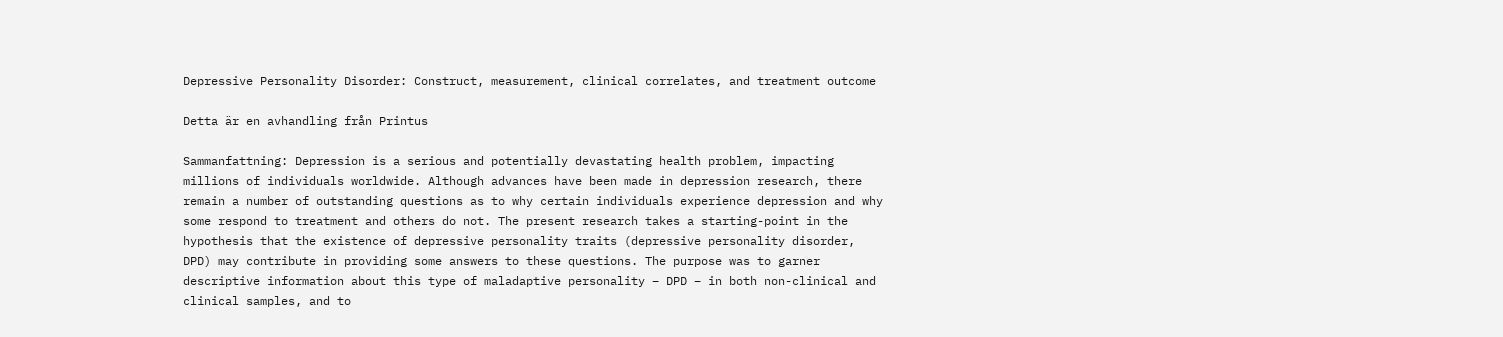Depressive Personality Disorder: Construct, measurement, clinical correlates, and treatment outcome

Detta är en avhandling från Printus

Sammanfattning: Depression is a serious and potentially devastating health problem, impacting millions of individuals worldwide. Although advances have been made in depression research, there remain a number of outstanding questions as to why certain individuals experience depression and why some respond to treatment and others do not. The present research takes a starting-point in the hypothesis that the existence of depressive personality traits (depressive personality disorder, DPD) may contribute in providing some answers to these questions. The purpose was to garner descriptive information about this type of maladaptive personality – DPD – in both non-clinical and clinical samples, and to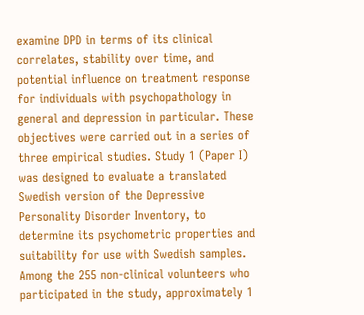examine DPD in terms of its clinical correlates, stability over time, and potential influence on treatment response for individuals with psychopathology in general and depression in particular. These objectives were carried out in a series of three empirical studies. Study 1 (Paper I) was designed to evaluate a translated Swedish version of the Depressive Personality Disorder Inventory, to determine its psychometric properties and suitability for use with Swedish samples. Among the 255 non-clinical volunteers who participated in the study, approximately 1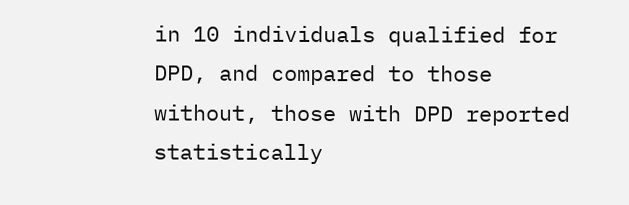in 10 individuals qualified for DPD, and compared to those without, those with DPD reported statistically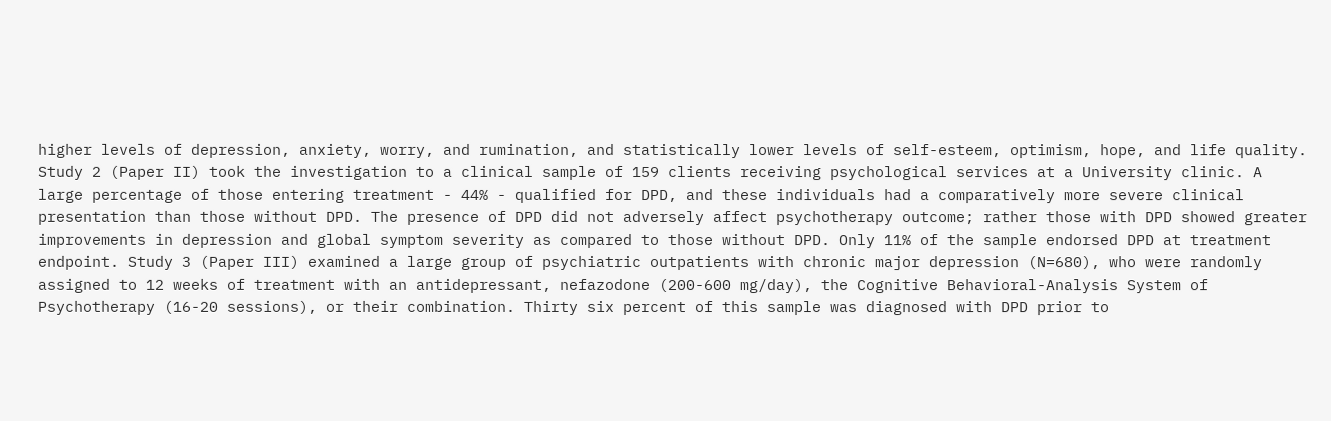higher levels of depression, anxiety, worry, and rumination, and statistically lower levels of self-esteem, optimism, hope, and life quality. Study 2 (Paper II) took the investigation to a clinical sample of 159 clients receiving psychological services at a University clinic. A large percentage of those entering treatment - 44% - qualified for DPD, and these individuals had a comparatively more severe clinical presentation than those without DPD. The presence of DPD did not adversely affect psychotherapy outcome; rather those with DPD showed greater improvements in depression and global symptom severity as compared to those without DPD. Only 11% of the sample endorsed DPD at treatment endpoint. Study 3 (Paper III) examined a large group of psychiatric outpatients with chronic major depression (N=680), who were randomly assigned to 12 weeks of treatment with an antidepressant, nefazodone (200-600 mg/day), the Cognitive Behavioral-Analysis System of Psychotherapy (16-20 sessions), or their combination. Thirty six percent of this sample was diagnosed with DPD prior to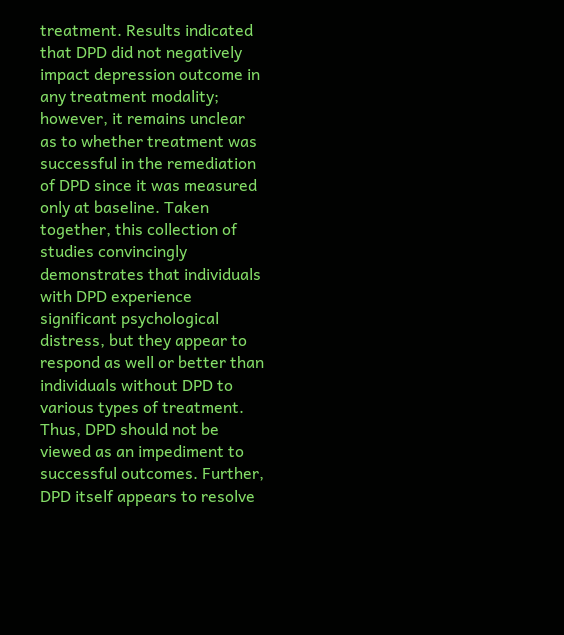treatment. Results indicated that DPD did not negatively impact depression outcome in any treatment modality; however, it remains unclear as to whether treatment was successful in the remediation of DPD since it was measured only at baseline. Taken together, this collection of studies convincingly demonstrates that individuals with DPD experience significant psychological distress, but they appear to respond as well or better than individuals without DPD to various types of treatment. Thus, DPD should not be viewed as an impediment to successful outcomes. Further, DPD itself appears to resolve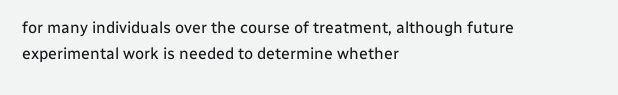for many individuals over the course of treatment, although future experimental work is needed to determine whether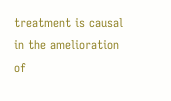treatment is causal in the amelioration of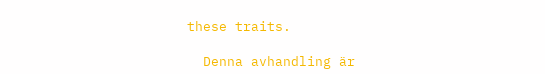these traits.

  Denna avhandling är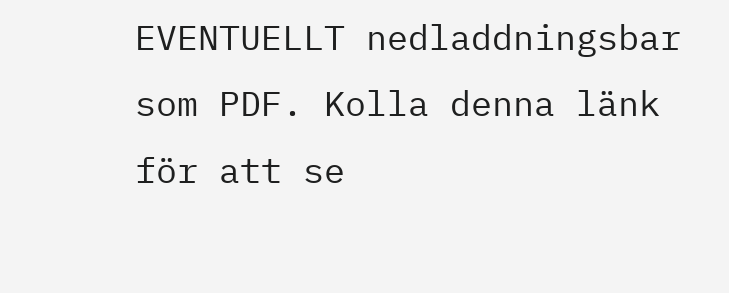EVENTUELLT nedladdningsbar som PDF. Kolla denna länk för att se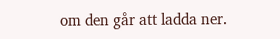om den går att ladda ner.